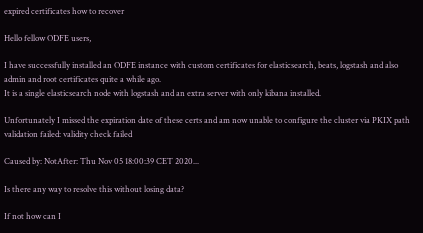expired certificates how to recover

Hello fellow ODFE users,

I have successfully installed an ODFE instance with custom certificates for elasticsearch, beats, logstash and also admin and root certificates quite a while ago.
It is a single elasticsearch node with logstash and an extra server with only kibana installed.

Unfortunately I missed the expiration date of these certs and am now unable to configure the cluster via PKIX path validation failed: validity check failed

Caused by: NotAfter: Thu Nov 05 18:00:39 CET 2020...

Is there any way to resolve this without losing data?

If not how can I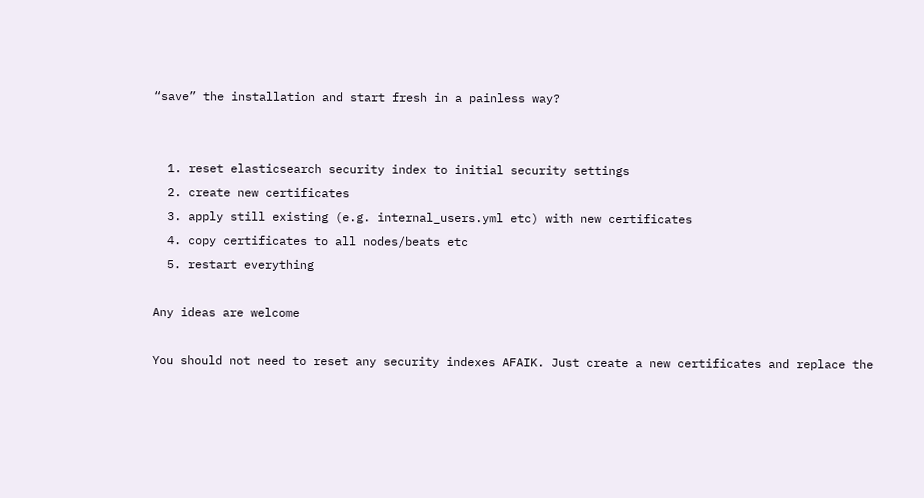“save” the installation and start fresh in a painless way?


  1. reset elasticsearch security index to initial security settings
  2. create new certificates
  3. apply still existing (e.g. internal_users.yml etc) with new certificates
  4. copy certificates to all nodes/beats etc
  5. restart everything

Any ideas are welcome

You should not need to reset any security indexes AFAIK. Just create a new certificates and replace the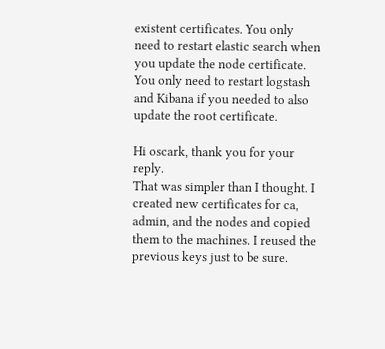existent certificates. You only need to restart elastic search when you update the node certificate. You only need to restart logstash and Kibana if you needed to also update the root certificate.

Hi oscark, thank you for your reply.
That was simpler than I thought. I created new certificates for ca, admin, and the nodes and copied them to the machines. I reused the previous keys just to be sure.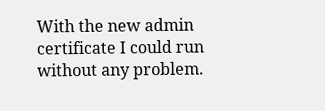With the new admin certificate I could run without any problem.